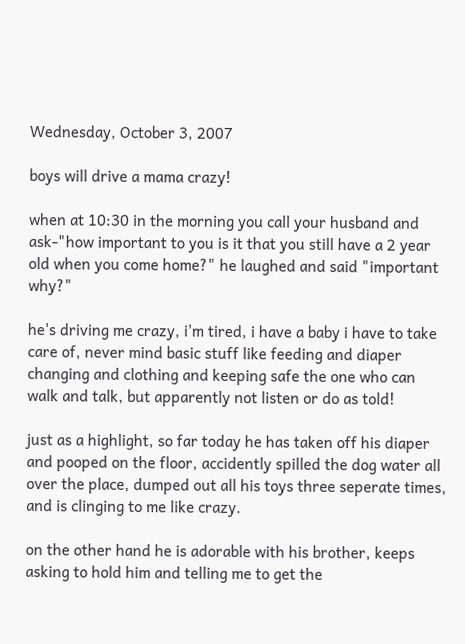Wednesday, October 3, 2007

boys will drive a mama crazy!

when at 10:30 in the morning you call your husband and ask-"how important to you is it that you still have a 2 year old when you come home?" he laughed and said "important why?"

he's driving me crazy, i'm tired, i have a baby i have to take care of, never mind basic stuff like feeding and diaper changing and clothing and keeping safe the one who can walk and talk, but apparently not listen or do as told!

just as a highlight, so far today he has taken off his diaper and pooped on the floor, accidently spilled the dog water all over the place, dumped out all his toys three seperate times, and is clinging to me like crazy.

on the other hand he is adorable with his brother, keeps asking to hold him and telling me to get the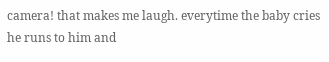camera! that makes me laugh. everytime the baby cries he runs to him and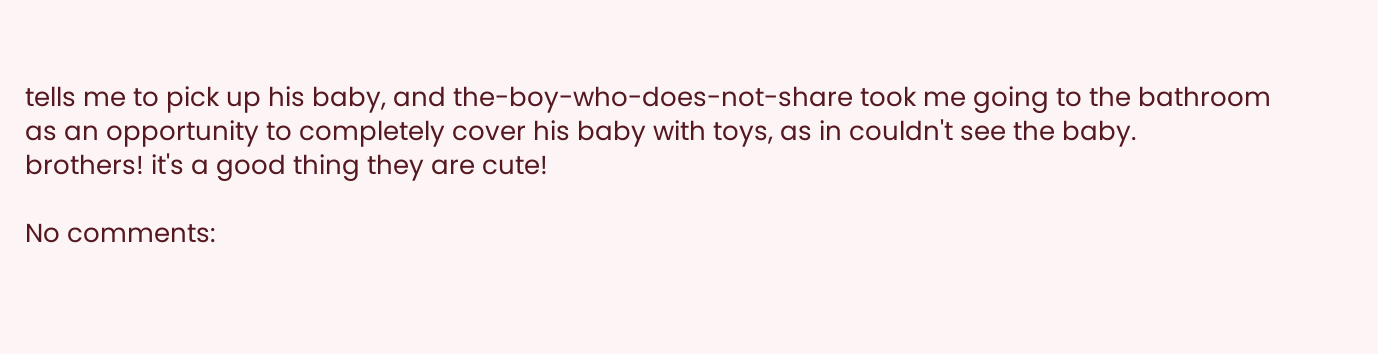tells me to pick up his baby, and the-boy-who-does-not-share took me going to the bathroom as an opportunity to completely cover his baby with toys, as in couldn't see the baby.
brothers! it's a good thing they are cute!

No comments: